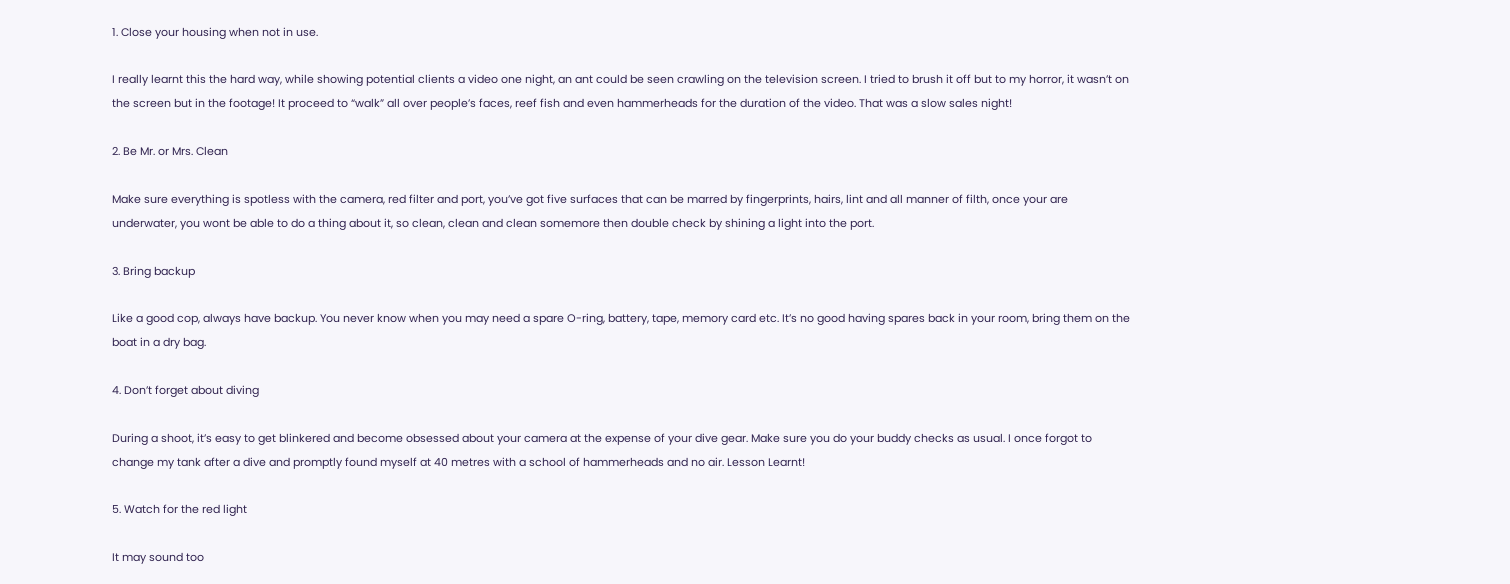1. Close your housing when not in use.

I really learnt this the hard way, while showing potential clients a video one night, an ant could be seen crawling on the television screen. I tried to brush it off but to my horror, it wasn’t on the screen but in the footage! It proceed to “walk” all over people’s faces, reef fish and even hammerheads for the duration of the video. That was a slow sales night!

2. Be Mr. or Mrs. Clean

Make sure everything is spotless with the camera, red filter and port, you’ve got five surfaces that can be marred by fingerprints, hairs, lint and all manner of filth, once your are underwater, you wont be able to do a thing about it, so clean, clean and clean somemore then double check by shining a light into the port.

3. Bring backup

Like a good cop, always have backup. You never know when you may need a spare O-ring, battery, tape, memory card etc. It’s no good having spares back in your room, bring them on the boat in a dry bag.

4. Don’t forget about diving

During a shoot, it’s easy to get blinkered and become obsessed about your camera at the expense of your dive gear. Make sure you do your buddy checks as usual. I once forgot to change my tank after a dive and promptly found myself at 40 metres with a school of hammerheads and no air. Lesson Learnt!

5. Watch for the red light

It may sound too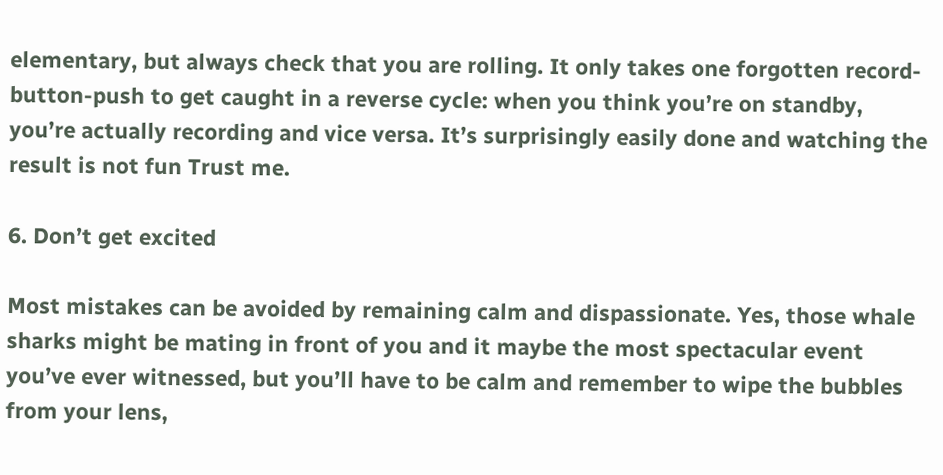elementary, but always check that you are rolling. It only takes one forgotten record-button-push to get caught in a reverse cycle: when you think you’re on standby, you’re actually recording and vice versa. It’s surprisingly easily done and watching the result is not fun Trust me.

6. Don’t get excited

Most mistakes can be avoided by remaining calm and dispassionate. Yes, those whale sharks might be mating in front of you and it maybe the most spectacular event you’ve ever witnessed, but you’ll have to be calm and remember to wipe the bubbles from your lens,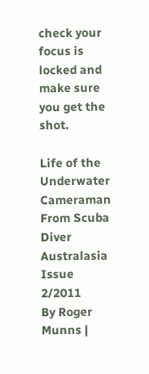check your focus is locked and make sure you get the shot.

Life of the Underwater Cameraman
From Scuba Diver Australasia Issue 2/2011
By Roger Munns |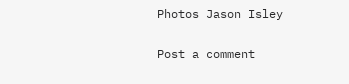Photos Jason Isley

Post a comment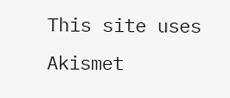This site uses Akismet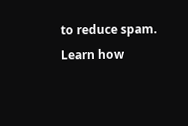to reduce spam. Learn how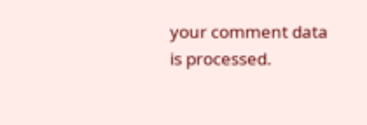your comment data is processed.